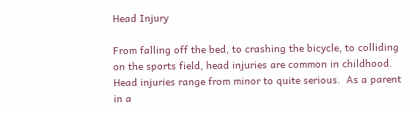Head Injury

From falling off the bed, to crashing the bicycle, to colliding on the sports field, head injuries are common in childhood. Head injuries range from minor to quite serious.  As a parent in a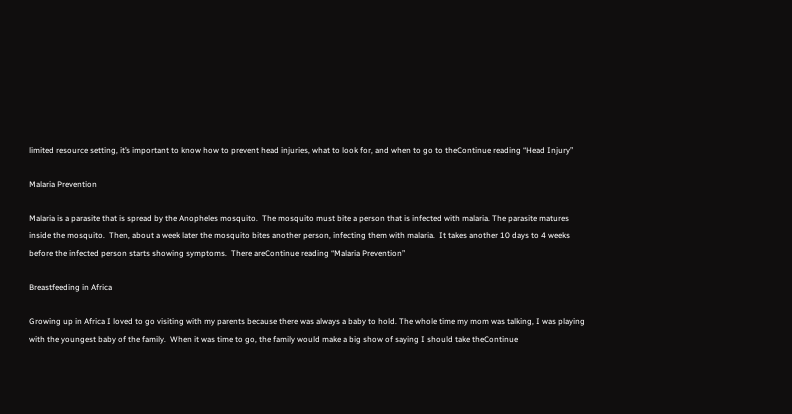limited resource setting, it’s important to know how to prevent head injuries, what to look for, and when to go to theContinue reading “Head Injury”

Malaria Prevention

Malaria is a parasite that is spread by the Anopheles mosquito.  The mosquito must bite a person that is infected with malaria. The parasite matures inside the mosquito.  Then, about a week later the mosquito bites another person, infecting them with malaria.  It takes another 10 days to 4 weeks before the infected person starts showing symptoms.  There areContinue reading “Malaria Prevention”

Breastfeeding in Africa

Growing up in Africa I loved to go visiting with my parents because there was always a baby to hold. The whole time my mom was talking, I was playing with the youngest baby of the family.  When it was time to go, the family would make a big show of saying I should take theContinue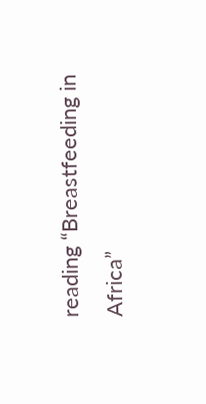reading “Breastfeeding in Africa”